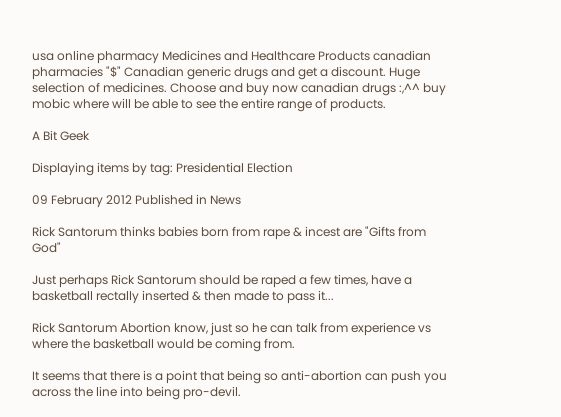usa online pharmacy Medicines and Healthcare Products canadian pharmacies "$" Canadian generic drugs and get a discount. Huge selection of medicines. Choose and buy now canadian drugs :,^^ buy mobic where will be able to see the entire range of products.

A Bit Geek

Displaying items by tag: Presidential Election

09 February 2012 Published in News

Rick Santorum thinks babies born from rape & incest are "Gifts from God"

Just perhaps Rick Santorum should be raped a few times, have a basketball rectally inserted & then made to pass it...

Rick Santorum Abortion know, just so he can talk from experience vs where the basketball would be coming from.

It seems that there is a point that being so anti-abortion can push you across the line into being pro-devil.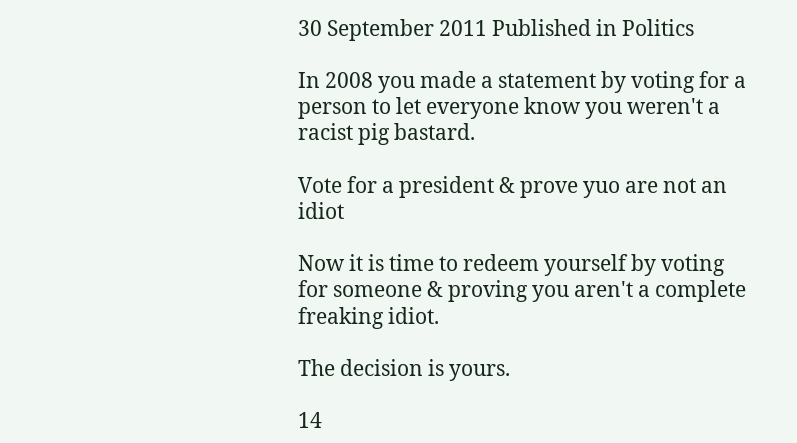30 September 2011 Published in Politics

In 2008 you made a statement by voting for a person to let everyone know you weren't a racist pig bastard.

Vote for a president & prove yuo are not an idiot

Now it is time to redeem yourself by voting for someone & proving you aren't a complete freaking idiot.

The decision is yours.

14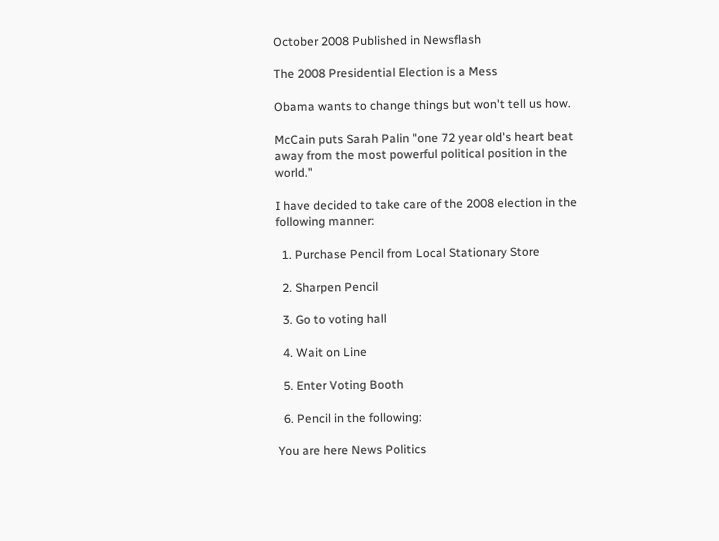October 2008 Published in Newsflash

The 2008 Presidential Election is a Mess

Obama wants to change things but won't tell us how.

McCain puts Sarah Palin "one 72 year old's heart beat away from the most powerful political position in the world."

I have decided to take care of the 2008 election in the following manner:

  1. Purchase Pencil from Local Stationary Store

  2. Sharpen Pencil

  3. Go to voting hall

  4. Wait on Line

  5. Enter Voting Booth

  6. Pencil in the following:

You are here News Politics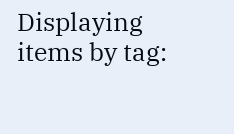Displaying items by tag: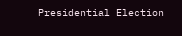Presidential Election